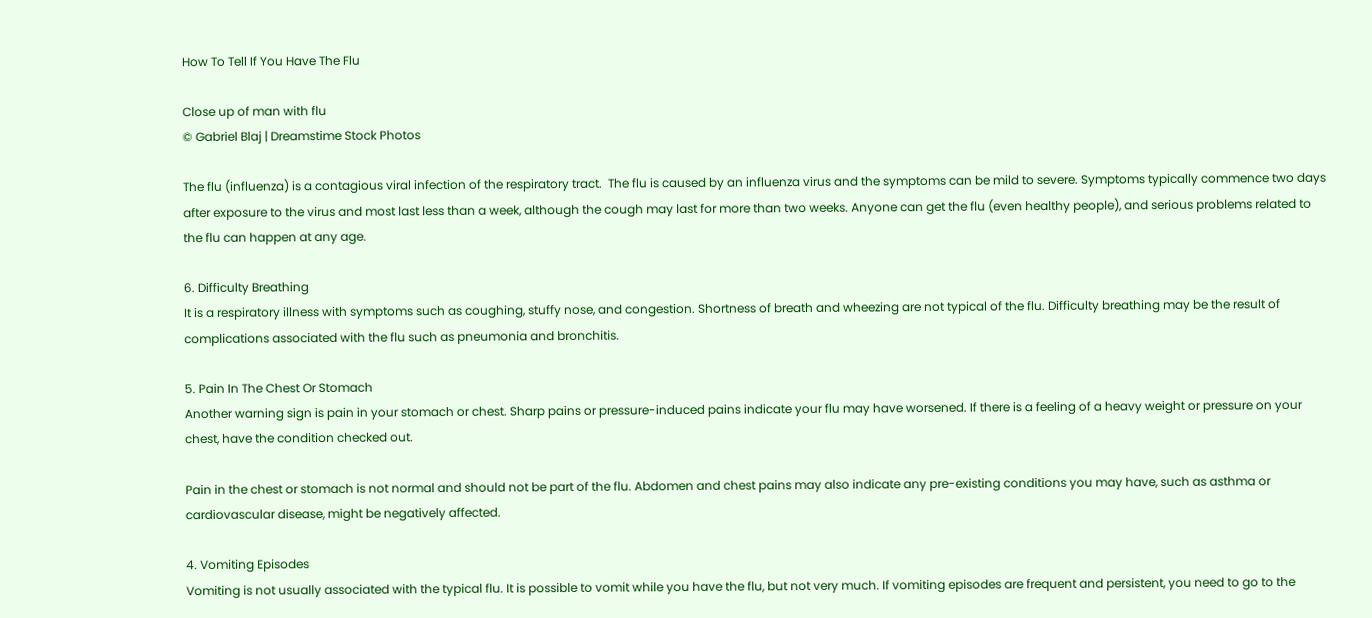How To Tell If You Have The Flu

Close up of man with flu
© Gabriel Blaj | Dreamstime Stock Photos

The flu (influenza) is a contagious viral infection of the respiratory tract.  The flu is caused by an influenza virus and the symptoms can be mild to severe. Symptoms typically commence two days after exposure to the virus and most last less than a week, although the cough may last for more than two weeks. Anyone can get the flu (even healthy people), and serious problems related to the flu can happen at any age.

6. Difficulty Breathing
It is a respiratory illness with symptoms such as coughing, stuffy nose, and congestion. Shortness of breath and wheezing are not typical of the flu. Difficulty breathing may be the result of complications associated with the flu such as pneumonia and bronchitis.

5. Pain In The Chest Or Stomach
Another warning sign is pain in your stomach or chest. Sharp pains or pressure-induced pains indicate your flu may have worsened. If there is a feeling of a heavy weight or pressure on your chest, have the condition checked out.

Pain in the chest or stomach is not normal and should not be part of the flu. Abdomen and chest pains may also indicate any pre-existing conditions you may have, such as asthma or cardiovascular disease, might be negatively affected.

4. Vomiting Episodes
Vomiting is not usually associated with the typical flu. It is possible to vomit while you have the flu, but not very much. If vomiting episodes are frequent and persistent, you need to go to the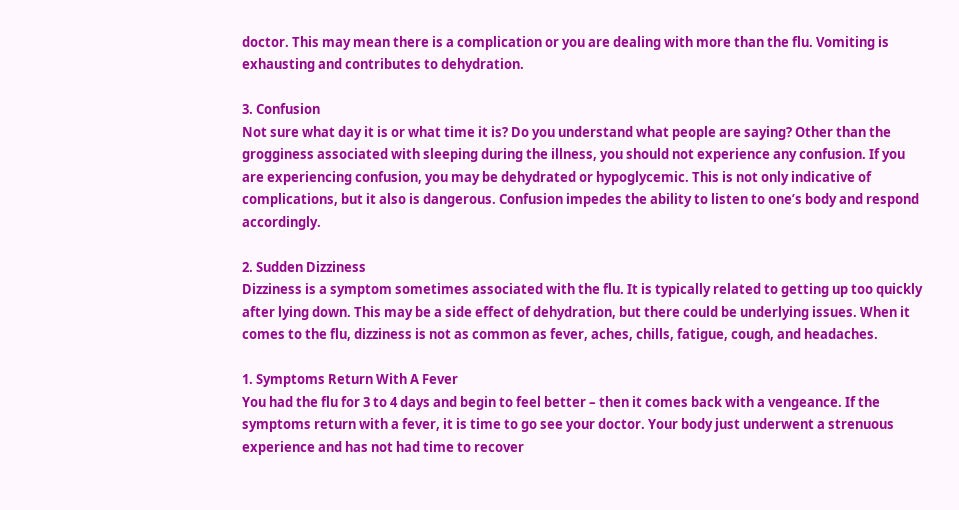doctor. This may mean there is a complication or you are dealing with more than the flu. Vomiting is exhausting and contributes to dehydration.

3. Confusion
Not sure what day it is or what time it is? Do you understand what people are saying? Other than the grogginess associated with sleeping during the illness, you should not experience any confusion. If you are experiencing confusion, you may be dehydrated or hypoglycemic. This is not only indicative of complications, but it also is dangerous. Confusion impedes the ability to listen to one’s body and respond accordingly.

2. Sudden Dizziness
Dizziness is a symptom sometimes associated with the flu. It is typically related to getting up too quickly after lying down. This may be a side effect of dehydration, but there could be underlying issues. When it comes to the flu, dizziness is not as common as fever, aches, chills, fatigue, cough, and headaches.

1. Symptoms Return With A Fever
You had the flu for 3 to 4 days and begin to feel better – then it comes back with a vengeance. If the symptoms return with a fever, it is time to go see your doctor. Your body just underwent a strenuous experience and has not had time to recover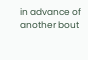in advance of another bout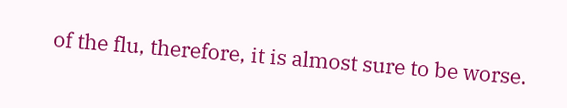of the flu, therefore, it is almost sure to be worse.